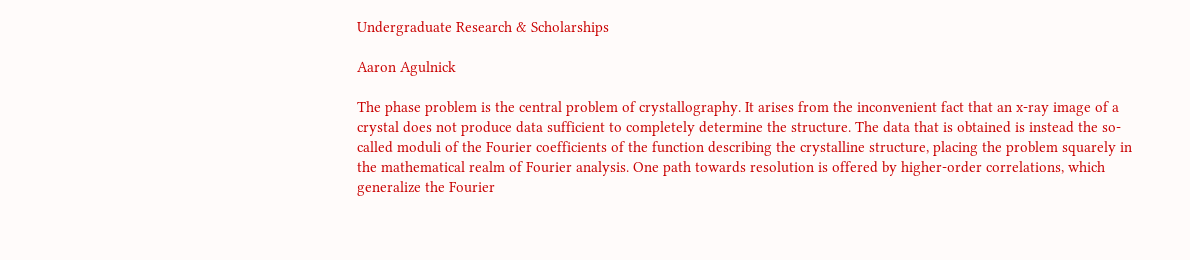Undergraduate Research & Scholarships

Aaron Agulnick

The phase problem is the central problem of crystallography. It arises from the inconvenient fact that an x-ray image of a crystal does not produce data sufficient to completely determine the structure. The data that is obtained is instead the so-called moduli of the Fourier coefficients of the function describing the crystalline structure, placing the problem squarely in the mathematical realm of Fourier analysis. One path towards resolution is offered by higher-order correlations, which generalize the Fourier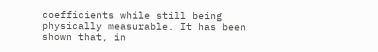coefficients while still being physically measurable. It has been shown that, in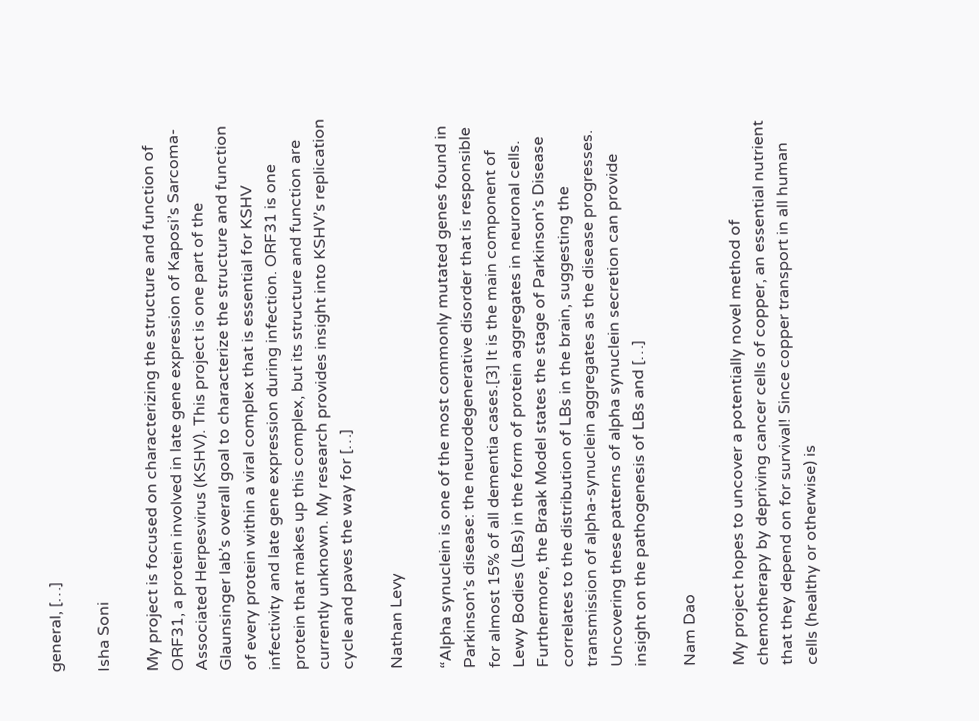general, […]

Isha Soni

My project is focused on characterizing the structure and function of ORF31, a protein involved in late gene expression of Kaposi’s Sarcoma-Associated Herpesvirus (KSHV). This project is one part of the Glaunsinger lab’s overall goal to characterize the structure and function of every protein within a viral complex that is essential for KSHV infectivity and late gene expression during infection. ORF31 is one protein that makes up this complex, but its structure and function are currently unknown. My research provides insight into KSHV’s replication cycle and paves the way for […]

Nathan Levy

“Alpha synuclein is one of the most commonly mutated genes found in Parkinson’s disease: the neurodegenerative disorder that is responsible for almost 15% of all dementia cases.[3] It is the main component of Lewy Bodies (LBs) in the form of protein aggregates in neuronal cells. Furthermore, the Braak Model states the stage of Parkinson’s Disease correlates to the distribution of LBs in the brain, suggesting the transmission of alpha-synuclein aggregates as the disease progresses. Uncovering these patterns of alpha synuclein secretion can provide insight on the pathogenesis of LBs and […]

Nam Dao

My project hopes to uncover a potentially novel method of chemotherapy by depriving cancer cells of copper, an essential nutrient that they depend on for survival! Since copper transport in all human cells (healthy or otherwise) is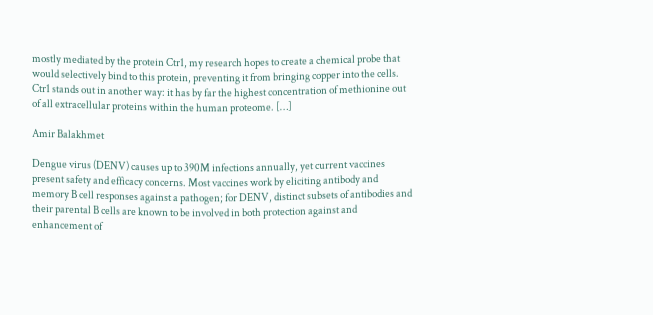mostly mediated by the protein Ctr1, my research hopes to create a chemical probe that would selectively bind to this protein, preventing it from bringing copper into the cells. Ctr1 stands out in another way: it has by far the highest concentration of methionine out of all extracellular proteins within the human proteome. […]

Amir Balakhmet

Dengue virus (DENV) causes up to 390M infections annually, yet current vaccines present safety and efficacy concerns. Most vaccines work by eliciting antibody and memory B cell responses against a pathogen; for DENV, distinct subsets of antibodies and their parental B cells are known to be involved in both protection against and enhancement of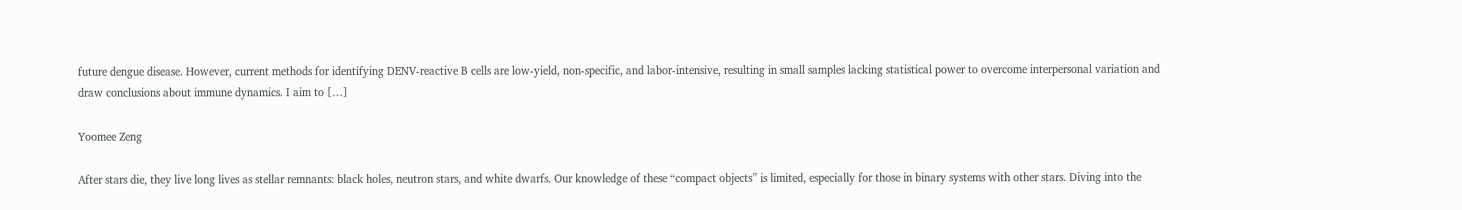future dengue disease. However, current methods for identifying DENV-reactive B cells are low-yield, non-specific, and labor-intensive, resulting in small samples lacking statistical power to overcome interpersonal variation and draw conclusions about immune dynamics. I aim to […]

Yoomee Zeng

After stars die, they live long lives as stellar remnants: black holes, neutron stars, and white dwarfs. Our knowledge of these “compact objects” is limited, especially for those in binary systems with other stars. Diving into the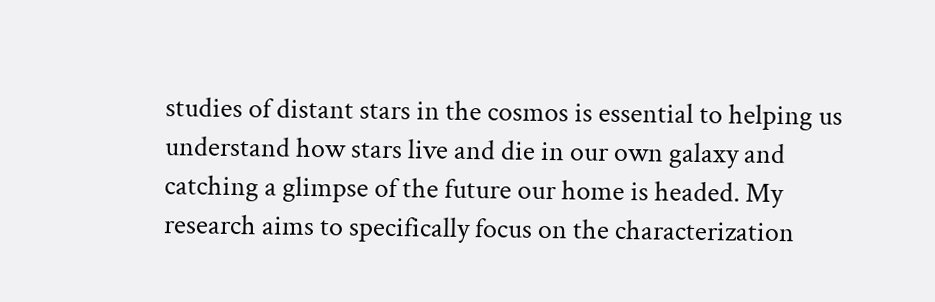studies of distant stars in the cosmos is essential to helping us understand how stars live and die in our own galaxy and catching a glimpse of the future our home is headed. My research aims to specifically focus on the characterization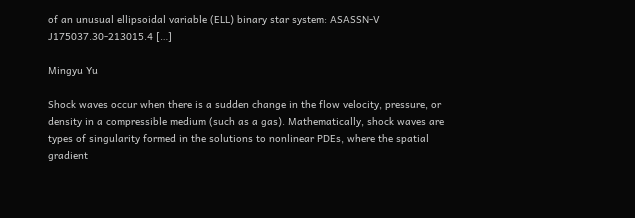of an unusual ellipsoidal variable (ELL) binary star system: ASASSN-V J175037.30-213015.4 […]

Mingyu Yu

Shock waves occur when there is a sudden change in the flow velocity, pressure, or density in a compressible medium (such as a gas). Mathematically, shock waves are types of singularity formed in the solutions to nonlinear PDEs, where the spatial gradient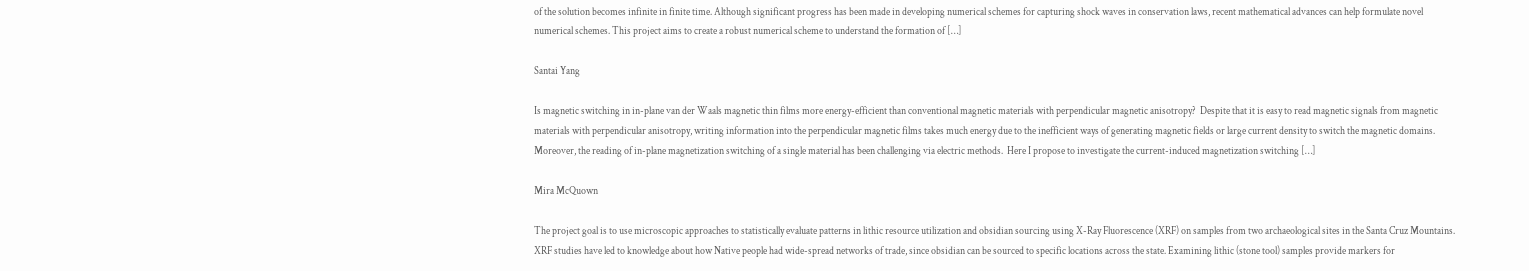of the solution becomes infinite in finite time. Although significant progress has been made in developing numerical schemes for capturing shock waves in conservation laws, recent mathematical advances can help formulate novel numerical schemes. This project aims to create a robust numerical scheme to understand the formation of […]

Santai Yang

Is magnetic switching in in-plane van der Waals magnetic thin films more energy-efficient than conventional magnetic materials with perpendicular magnetic anisotropy?  Despite that it is easy to read magnetic signals from magnetic materials with perpendicular anisotropy, writing information into the perpendicular magnetic films takes much energy due to the inefficient ways of generating magnetic fields or large current density to switch the magnetic domains. Moreover, the reading of in-plane magnetization switching of a single material has been challenging via electric methods.  Here I propose to investigate the current-induced magnetization switching […]

Mira McQuown

The project goal is to use microscopic approaches to statistically evaluate patterns in lithic resource utilization and obsidian sourcing using X-Ray Fluorescence (XRF) on samples from two archaeological sites in the Santa Cruz Mountains. XRF studies have led to knowledge about how Native people had wide-spread networks of trade, since obsidian can be sourced to specific locations across the state. Examining lithic (stone tool) samples provide markers for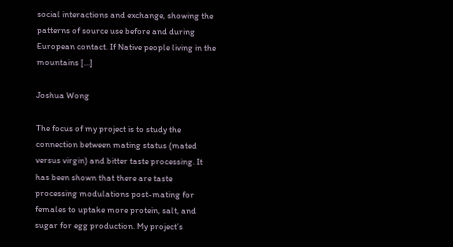social interactions and exchange, showing the patterns of source use before and during European contact. If Native people living in the mountains […]

Joshua Wong

The focus of my project is to study the connection between mating status (mated versus virgin) and bitter taste processing. It has been shown that there are taste processing modulations post-mating for females to uptake more protein, salt, and sugar for egg production. My project’s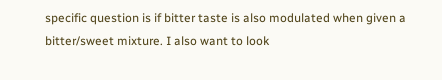specific question is if bitter taste is also modulated when given a bitter/sweet mixture. I also want to look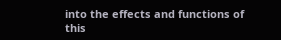into the effects and functions of this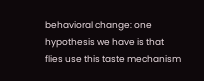behavioral change: one hypothesis we have is that flies use this taste mechanism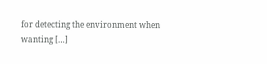for detecting the environment when wanting […]